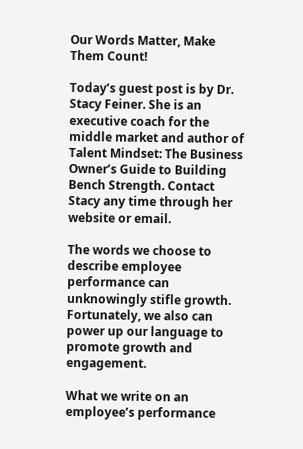Our Words Matter, Make Them Count!

Today’s guest post is by Dr. Stacy Feiner. She is an executive coach for the middle market and author of Talent Mindset: The Business Owner’s Guide to Building Bench Strength. Contact Stacy any time through her website or email.

The words we choose to describe employee performance can unknowingly stifle growth. Fortunately, we also can power up our language to promote growth and engagement.

What we write on an employee’s performance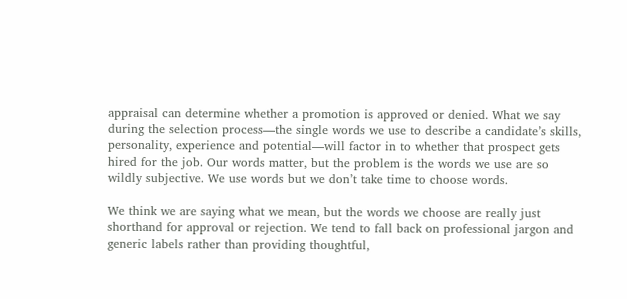appraisal can determine whether a promotion is approved or denied. What we say during the selection process—the single words we use to describe a candidate’s skills, personality, experience and potential—will factor in to whether that prospect gets hired for the job. Our words matter, but the problem is the words we use are so wildly subjective. We use words but we don’t take time to choose words.

We think we are saying what we mean, but the words we choose are really just shorthand for approval or rejection. We tend to fall back on professional jargon and generic labels rather than providing thoughtful,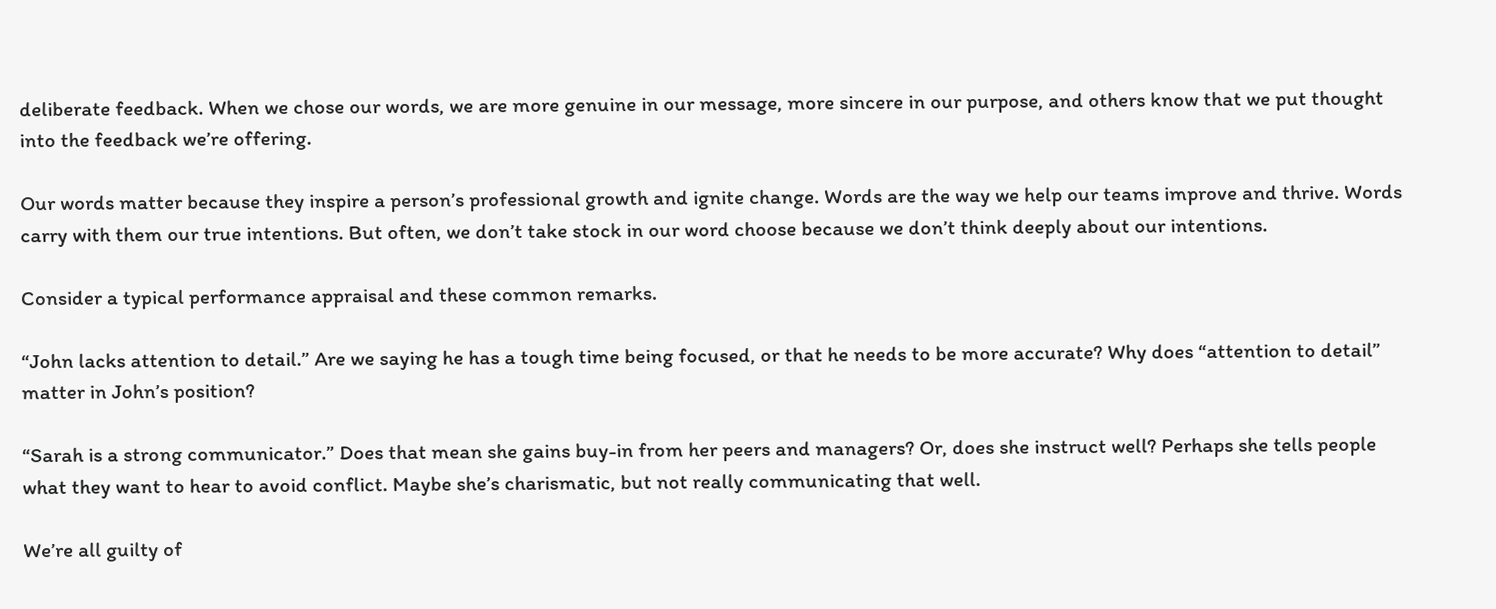deliberate feedback. When we chose our words, we are more genuine in our message, more sincere in our purpose, and others know that we put thought into the feedback we’re offering.

Our words matter because they inspire a person’s professional growth and ignite change. Words are the way we help our teams improve and thrive. Words carry with them our true intentions. But often, we don’t take stock in our word choose because we don’t think deeply about our intentions.

Consider a typical performance appraisal and these common remarks.

“John lacks attention to detail.” Are we saying he has a tough time being focused, or that he needs to be more accurate? Why does “attention to detail” matter in John’s position?

“Sarah is a strong communicator.” Does that mean she gains buy-in from her peers and managers? Or, does she instruct well? Perhaps she tells people what they want to hear to avoid conflict. Maybe she’s charismatic, but not really communicating that well.

We’re all guilty of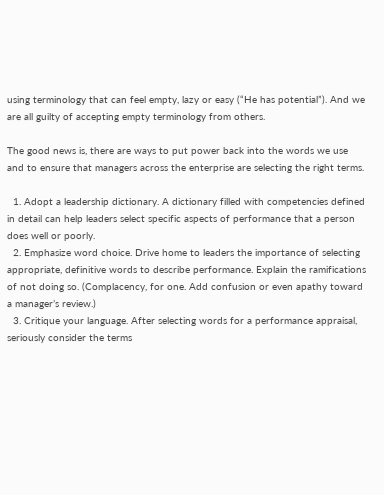using terminology that can feel empty, lazy or easy (“He has potential”). And we are all guilty of accepting empty terminology from others.

The good news is, there are ways to put power back into the words we use and to ensure that managers across the enterprise are selecting the right terms.

  1. Adopt a leadership dictionary. A dictionary filled with competencies defined in detail can help leaders select specific aspects of performance that a person does well or poorly.
  2. Emphasize word choice. Drive home to leaders the importance of selecting appropriate, definitive words to describe performance. Explain the ramifications of not doing so. (Complacency, for one. Add confusion or even apathy toward a manager’s review.)
  3. Critique your language. After selecting words for a performance appraisal, seriously consider the terms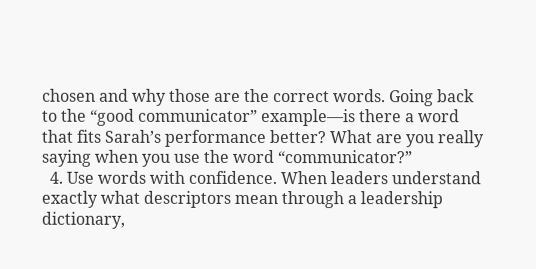chosen and why those are the correct words. Going back to the “good communicator” example—is there a word that fits Sarah’s performance better? What are you really saying when you use the word “communicator?”
  4. Use words with confidence. When leaders understand exactly what descriptors mean through a leadership dictionary,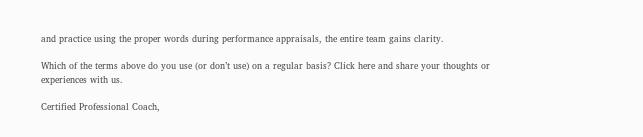and practice using the proper words during performance appraisals, the entire team gains clarity.

Which of the terms above do you use (or don’t use) on a regular basis? Click here and share your thoughts or experiences with us.

Certified Professional Coach,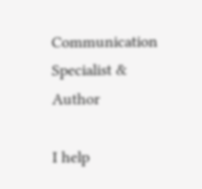Communication Specialist & Author

I help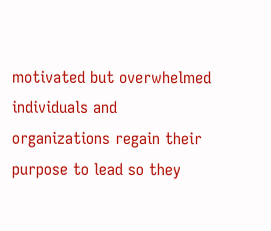motivated but overwhelmed individuals and organizations regain their purpose to lead so they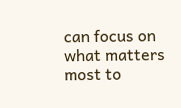can focus on what matters most to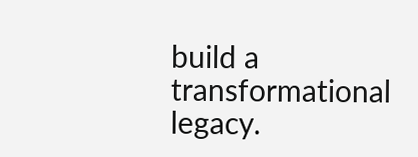build a transformational legacy.